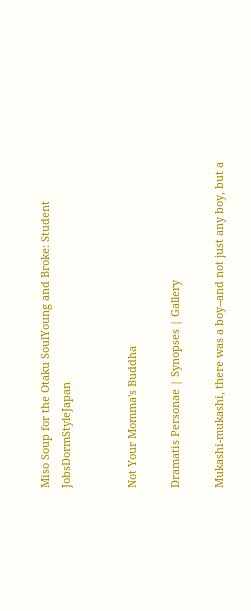Miso Soup for the Otaku SoulYoung and Broke: Student JobsDormStyleJapan


Not Your Momma's Buddha

Dramatis Personae | Synopses | Gallery

Mukashi-mukashi, there was a boy--and not just any boy, but a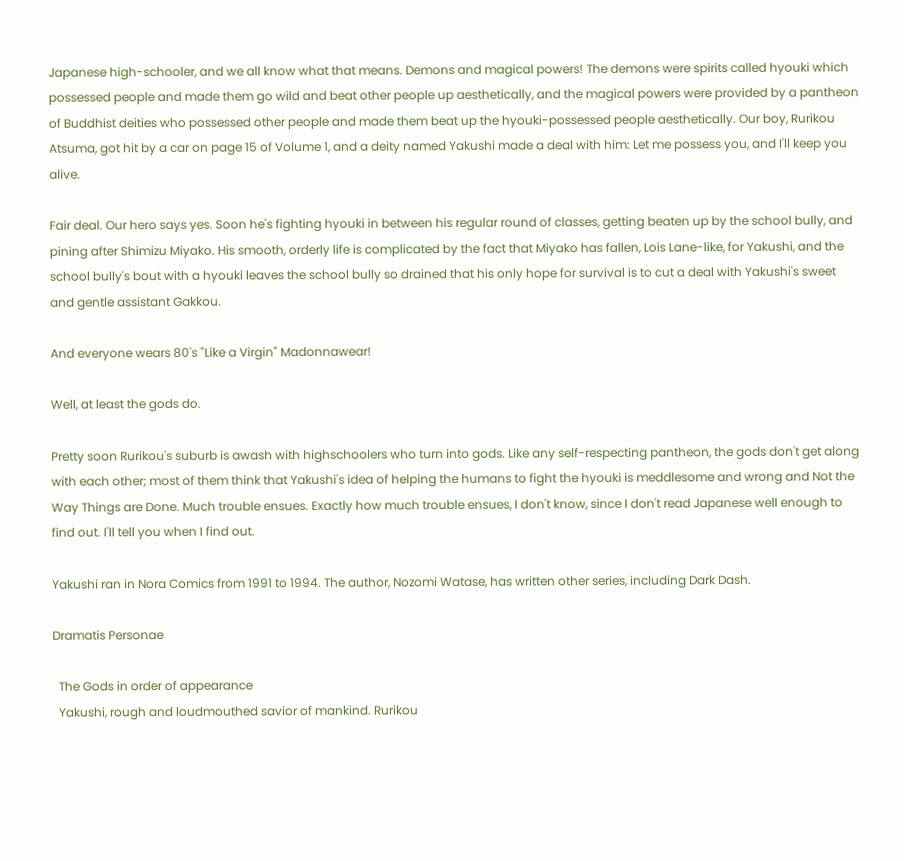Japanese high-schooler, and we all know what that means. Demons and magical powers! The demons were spirits called hyouki which possessed people and made them go wild and beat other people up aesthetically, and the magical powers were provided by a pantheon of Buddhist deities who possessed other people and made them beat up the hyouki-possessed people aesthetically. Our boy, Rurikou Atsuma, got hit by a car on page 15 of Volume 1, and a deity named Yakushi made a deal with him: Let me possess you, and I'll keep you alive.

Fair deal. Our hero says yes. Soon he's fighting hyouki in between his regular round of classes, getting beaten up by the school bully, and pining after Shimizu Miyako. His smooth, orderly life is complicated by the fact that Miyako has fallen, Lois Lane-like, for Yakushi, and the school bully's bout with a hyouki leaves the school bully so drained that his only hope for survival is to cut a deal with Yakushi's sweet and gentle assistant Gakkou.

And everyone wears 80's "Like a Virgin" Madonnawear!

Well, at least the gods do.

Pretty soon Rurikou's suburb is awash with highschoolers who turn into gods. Like any self-respecting pantheon, the gods don't get along with each other; most of them think that Yakushi's idea of helping the humans to fight the hyouki is meddlesome and wrong and Not the Way Things are Done. Much trouble ensues. Exactly how much trouble ensues, I don't know, since I don't read Japanese well enough to find out. I'll tell you when I find out.

Yakushi ran in Nora Comics from 1991 to 1994. The author, Nozomi Watase, has written other series, including Dark Dash.

Dramatis Personae

  The Gods in order of appearance
  Yakushi, rough and loudmouthed savior of mankind. Rurikou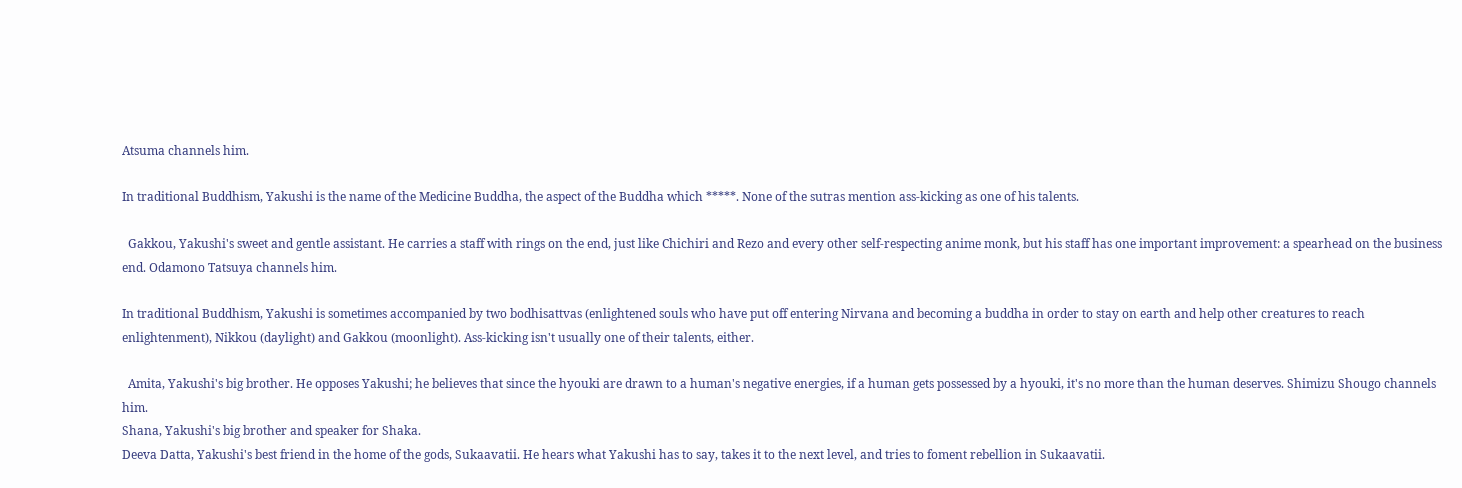Atsuma channels him.

In traditional Buddhism, Yakushi is the name of the Medicine Buddha, the aspect of the Buddha which *****. None of the sutras mention ass-kicking as one of his talents.

  Gakkou, Yakushi's sweet and gentle assistant. He carries a staff with rings on the end, just like Chichiri and Rezo and every other self-respecting anime monk, but his staff has one important improvement: a spearhead on the business end. Odamono Tatsuya channels him.

In traditional Buddhism, Yakushi is sometimes accompanied by two bodhisattvas (enlightened souls who have put off entering Nirvana and becoming a buddha in order to stay on earth and help other creatures to reach enlightenment), Nikkou (daylight) and Gakkou (moonlight). Ass-kicking isn't usually one of their talents, either.

  Amita, Yakushi's big brother. He opposes Yakushi; he believes that since the hyouki are drawn to a human's negative energies, if a human gets possessed by a hyouki, it's no more than the human deserves. Shimizu Shougo channels him.
Shana, Yakushi's big brother and speaker for Shaka.
Deeva Datta, Yakushi's best friend in the home of the gods, Sukaavatii. He hears what Yakushi has to say, takes it to the next level, and tries to foment rebellion in Sukaavatii.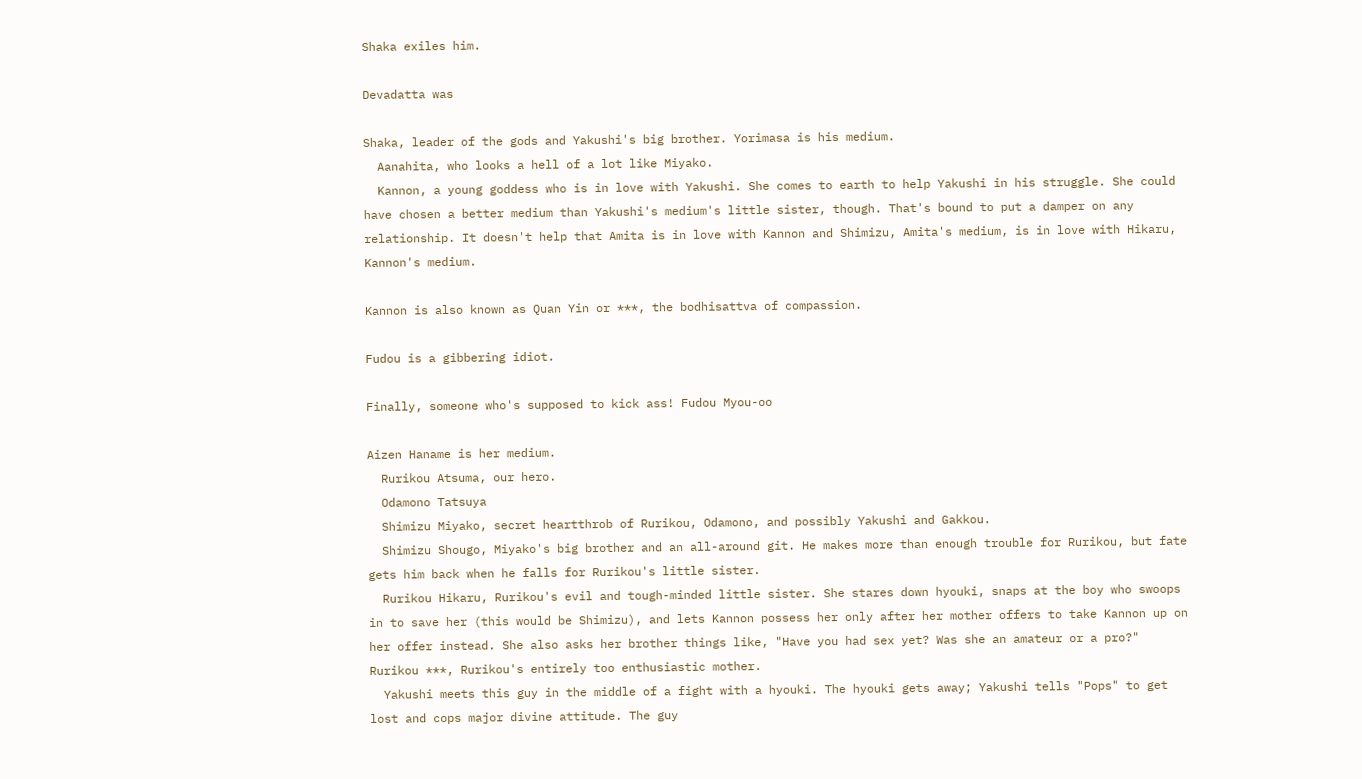Shaka exiles him.

Devadatta was

Shaka, leader of the gods and Yakushi's big brother. Yorimasa is his medium.
  Aanahita, who looks a hell of a lot like Miyako.
  Kannon, a young goddess who is in love with Yakushi. She comes to earth to help Yakushi in his struggle. She could have chosen a better medium than Yakushi's medium's little sister, though. That's bound to put a damper on any relationship. It doesn't help that Amita is in love with Kannon and Shimizu, Amita's medium, is in love with Hikaru, Kannon's medium.

Kannon is also known as Quan Yin or ***, the bodhisattva of compassion.

Fudou is a gibbering idiot.

Finally, someone who's supposed to kick ass! Fudou Myou-oo

Aizen Haname is her medium.
  Rurikou Atsuma, our hero.
  Odamono Tatsuya
  Shimizu Miyako, secret heartthrob of Rurikou, Odamono, and possibly Yakushi and Gakkou.
  Shimizu Shougo, Miyako's big brother and an all-around git. He makes more than enough trouble for Rurikou, but fate gets him back when he falls for Rurikou's little sister.
  Rurikou Hikaru, Rurikou's evil and tough-minded little sister. She stares down hyouki, snaps at the boy who swoops in to save her (this would be Shimizu), and lets Kannon possess her only after her mother offers to take Kannon up on her offer instead. She also asks her brother things like, "Have you had sex yet? Was she an amateur or a pro?"
Rurikou ***, Rurikou's entirely too enthusiastic mother.
  Yakushi meets this guy in the middle of a fight with a hyouki. The hyouki gets away; Yakushi tells "Pops" to get lost and cops major divine attitude. The guy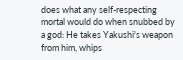does what any self-respecting mortal would do when snubbed by a god: He takes Yakushi's weapon from him, whips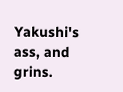Yakushi's ass, and grins.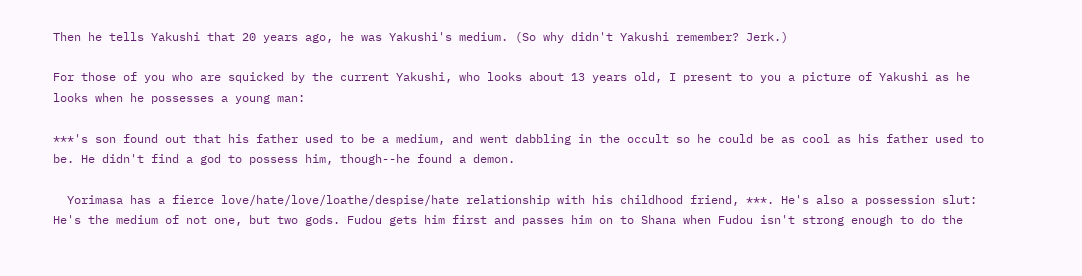Then he tells Yakushi that 20 years ago, he was Yakushi's medium. (So why didn't Yakushi remember? Jerk.)

For those of you who are squicked by the current Yakushi, who looks about 13 years old, I present to you a picture of Yakushi as he looks when he possesses a young man:

***'s son found out that his father used to be a medium, and went dabbling in the occult so he could be as cool as his father used to be. He didn't find a god to possess him, though--he found a demon.

  Yorimasa has a fierce love/hate/love/loathe/despise/hate relationship with his childhood friend, ***. He's also a possession slut: He's the medium of not one, but two gods. Fudou gets him first and passes him on to Shana when Fudou isn't strong enough to do the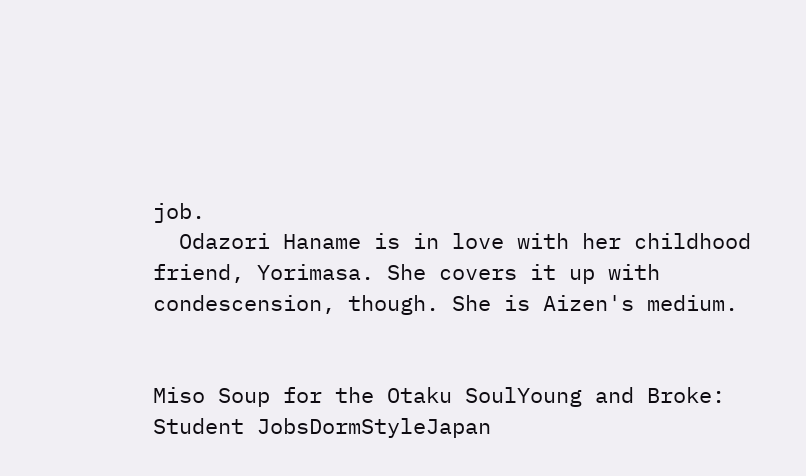job.
  Odazori Haname is in love with her childhood friend, Yorimasa. She covers it up with condescension, though. She is Aizen's medium.


Miso Soup for the Otaku SoulYoung and Broke: Student JobsDormStyleJapan